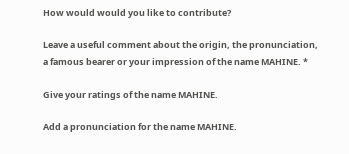How would would you like to contribute?

Leave a useful comment about the origin, the pronunciation, a famous bearer or your impression of the name MAHINE. *

Give your ratings of the name MAHINE.

Add a pronunciation for the name MAHINE.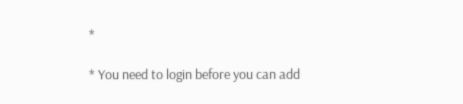*

* You need to login before you can add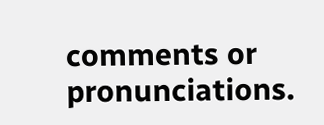comments or pronunciations.